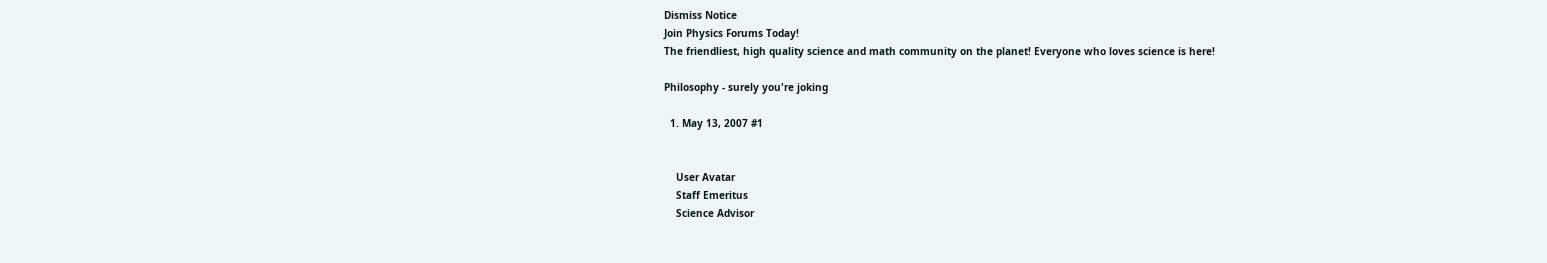Dismiss Notice
Join Physics Forums Today!
The friendliest, high quality science and math community on the planet! Everyone who loves science is here!

Philosophy - surely you're joking

  1. May 13, 2007 #1


    User Avatar
    Staff Emeritus
    Science Advisor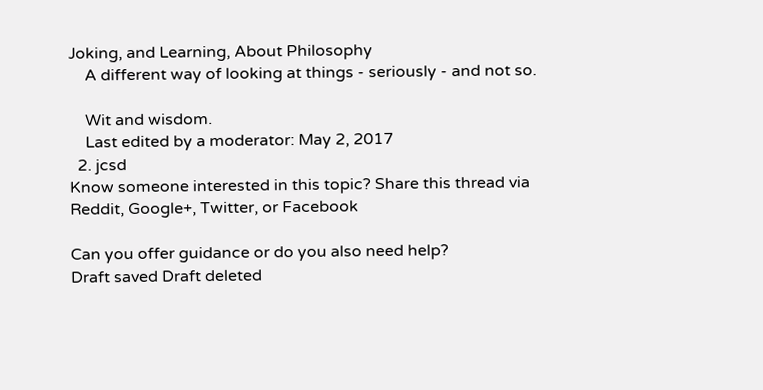Joking, and Learning, About Philosophy
    A different way of looking at things - seriously - and not so.

    Wit and wisdom.
    Last edited by a moderator: May 2, 2017
  2. jcsd
Know someone interested in this topic? Share this thread via Reddit, Google+, Twitter, or Facebook

Can you offer guidance or do you also need help?
Draft saved Draft deleted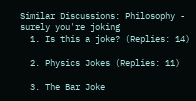Similar Discussions: Philosophy - surely you're joking
  1. Is this a joke? (Replies: 14)

  2. Physics Jokes (Replies: 11)

  3. The Bar Joke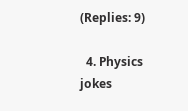(Replies: 9)

  4. Physics jokes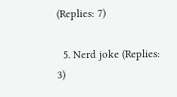(Replies: 7)

  5. Nerd joke (Replies: 3)